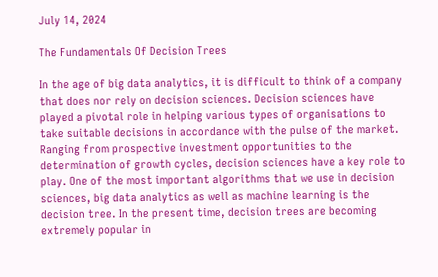July 14, 2024

The Fundamentals Of Decision Trees

In the age of big data analytics, it is difficult to think of a company that does nor rely on decision sciences. Decision sciences have played a pivotal role in helping various types of organisations to take suitable decisions in accordance with the pulse of the market. Ranging from prospective investment opportunities to the determination of growth cycles, decision sciences have a key role to play. One of the most important algorithms that we use in decision sciences, big data analytics as well as machine learning is the decision tree. In the present time, decision trees are becoming extremely popular in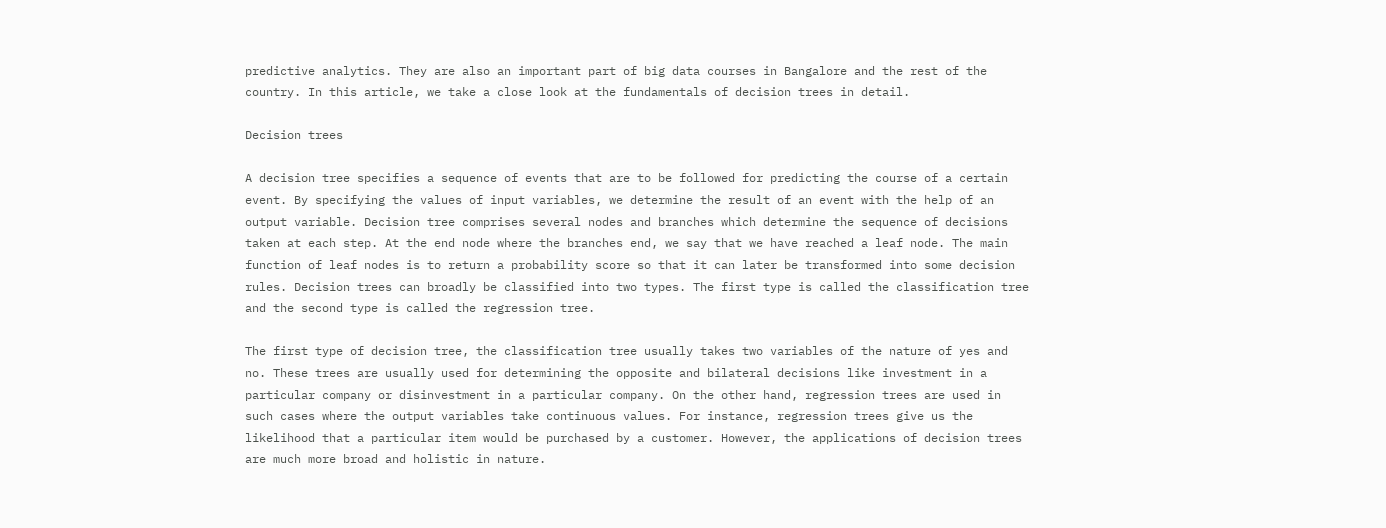predictive analytics. They are also an important part of big data courses in Bangalore and the rest of the country. In this article, we take a close look at the fundamentals of decision trees in detail.

Decision trees

A decision tree specifies a sequence of events that are to be followed for predicting the course of a certain event. By specifying the values of input variables, we determine the result of an event with the help of an output variable. Decision tree comprises several nodes and branches which determine the sequence of decisions taken at each step. At the end node where the branches end, we say that we have reached a leaf node. The main function of leaf nodes is to return a probability score so that it can later be transformed into some decision rules. Decision trees can broadly be classified into two types. The first type is called the classification tree and the second type is called the regression tree.

The first type of decision tree, the classification tree usually takes two variables of the nature of yes and no. These trees are usually used for determining the opposite and bilateral decisions like investment in a particular company or disinvestment in a particular company. On the other hand, regression trees are used in such cases where the output variables take continuous values. For instance, regression trees give us the likelihood that a particular item would be purchased by a customer. However, the applications of decision trees are much more broad and holistic in nature.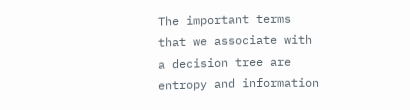The important terms that we associate with a decision tree are entropy and information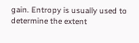gain. Entropy is usually used to determine the extent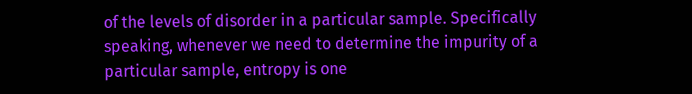of the levels of disorder in a particular sample. Specifically speaking, whenever we need to determine the impurity of a particular sample, entropy is one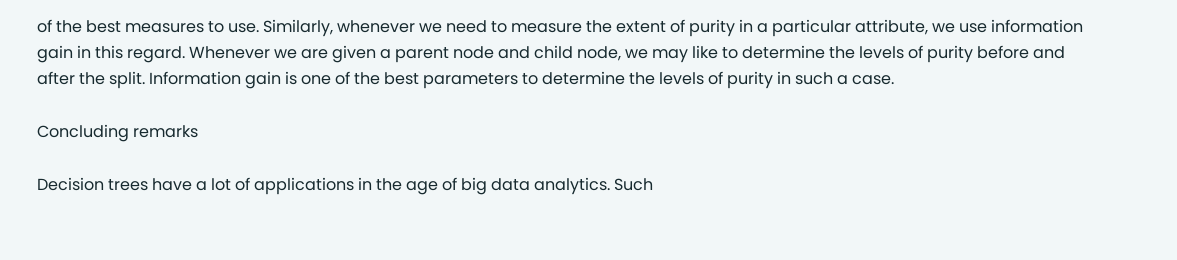of the best measures to use. Similarly, whenever we need to measure the extent of purity in a particular attribute, we use information gain in this regard. Whenever we are given a parent node and child node, we may like to determine the levels of purity before and after the split. Information gain is one of the best parameters to determine the levels of purity in such a case.

Concluding remarks

Decision trees have a lot of applications in the age of big data analytics. Such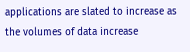applications are slated to increase as the volumes of data increase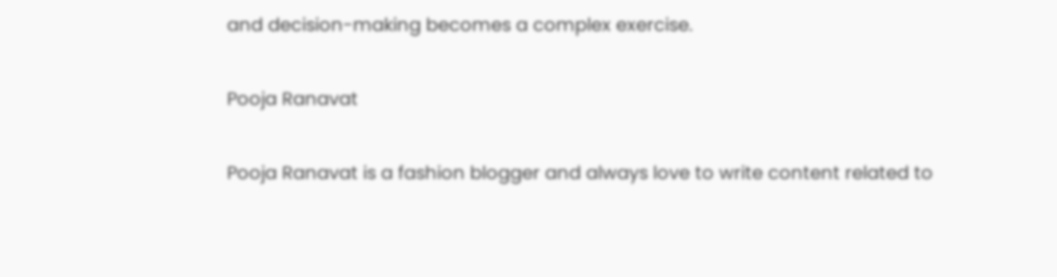and decision-making becomes a complex exercise.

Pooja Ranavat

Pooja Ranavat is a fashion blogger and always love to write content related to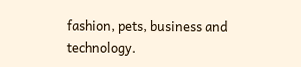fashion, pets, business and technology.